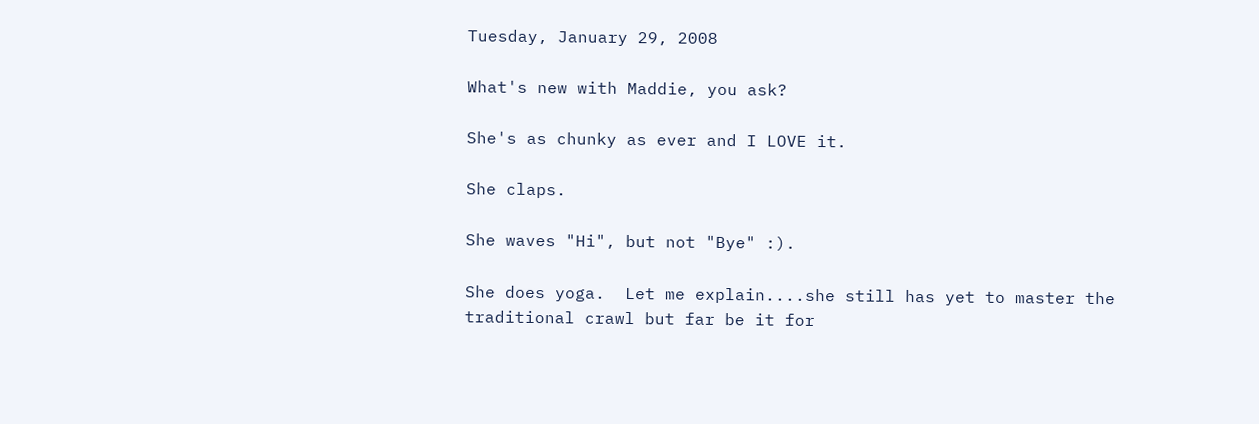Tuesday, January 29, 2008

What's new with Maddie, you ask?

She's as chunky as ever and I LOVE it.

She claps.

She waves "Hi", but not "Bye" :).

She does yoga.  Let me explain....she still has yet to master the traditional crawl but far be it for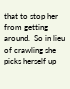that to stop her from getting around.  So in lieu of crawling she picks herself up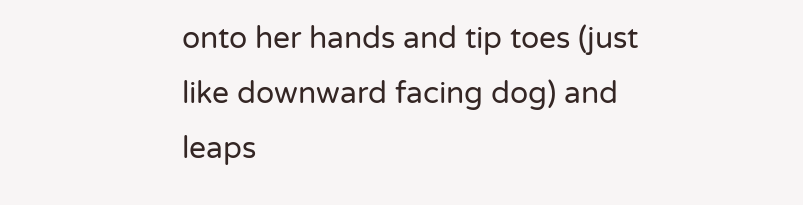onto her hands and tip toes (just like downward facing dog) and leaps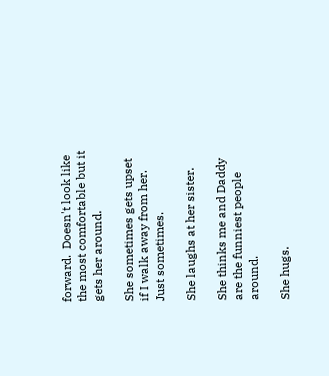forward.  Doesn't look like the most comfortable but it gets her around.

She sometimes gets upset if I walk away from her.  Just sometimes.

She laughs at her sister.

She thinks me and Daddy are the funniest people around.

She hugs.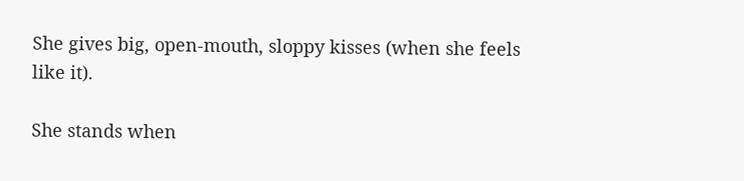She gives big, open-mouth, sloppy kisses (when she feels like it).

She stands when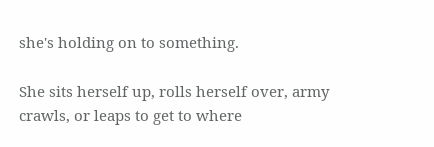she's holding on to something.

She sits herself up, rolls herself over, army crawls, or leaps to get to where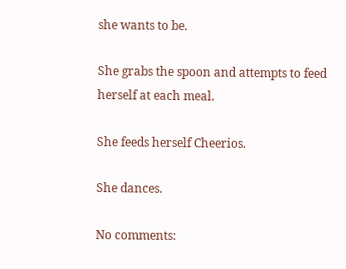she wants to be.

She grabs the spoon and attempts to feed herself at each meal.

She feeds herself Cheerios.

She dances.

No comments: